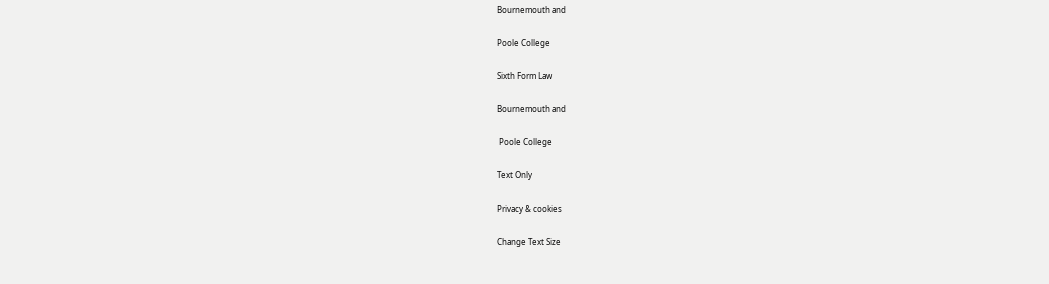Bournemouth and

Poole College

Sixth Form Law

Bournemouth and

 Poole College

Text Only

Privacy & cookies

Change Text Size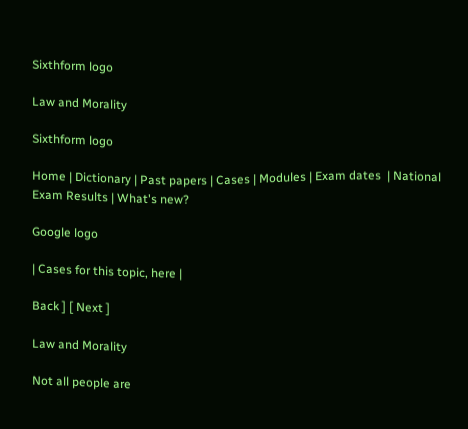Sixthform logo

Law and Morality

Sixthform logo

Home | Dictionary | Past papers | Cases | Modules | Exam dates  | National Exam Results | What's new?

Google logo

| Cases for this topic, here |

Back ] [ Next ]

Law and Morality

Not all people are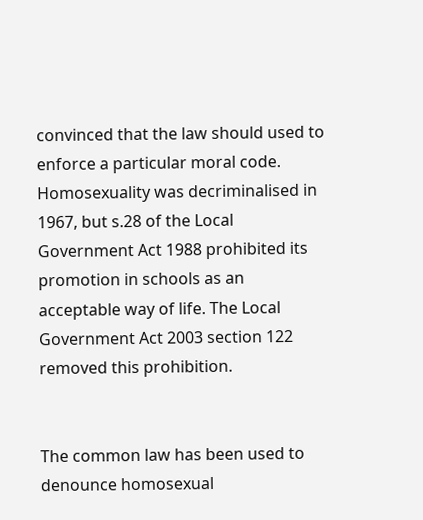convinced that the law should used to enforce a particular moral code. Homosexuality was decriminalised in 1967, but s.28 of the Local Government Act 1988 prohibited its promotion in schools as an acceptable way of life. The Local Government Act 2003 section 122 removed this prohibition.


The common law has been used to denounce homosexual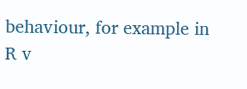behaviour, for example in R v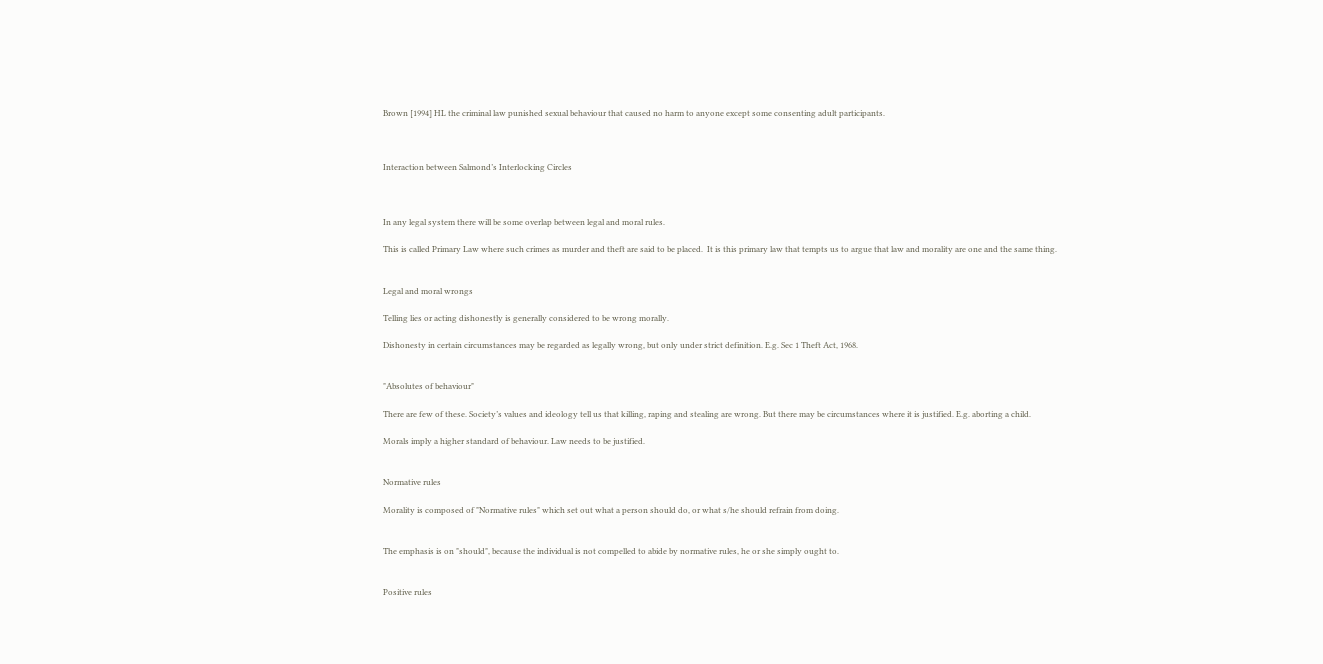Brown [1994] HL the criminal law punished sexual behaviour that caused no harm to anyone except some consenting adult participants.



Interaction between Salmond’s Interlocking Circles



In any legal system there will be some overlap between legal and moral rules.

This is called Primary Law where such crimes as murder and theft are said to be placed.  It is this primary law that tempts us to argue that law and morality are one and the same thing.


Legal and moral wrongs

Telling lies or acting dishonestly is generally considered to be wrong morally.

Dishonesty in certain circumstances may be regarded as legally wrong, but only under strict definition. E.g. Sec 1 Theft Act, 1968.


"Absolutes of behaviour"

There are few of these. Society’s values and ideology tell us that killing, raping and stealing are wrong. But there may be circumstances where it is justified. E.g. aborting a child.

Morals imply a higher standard of behaviour. Law needs to be justified.


Normative rules

Morality is composed of "Normative rules" which set out what a person should do, or what s/he should refrain from doing.


The emphasis is on "should", because the individual is not compelled to abide by normative rules, he or she simply ought to.


Positive rules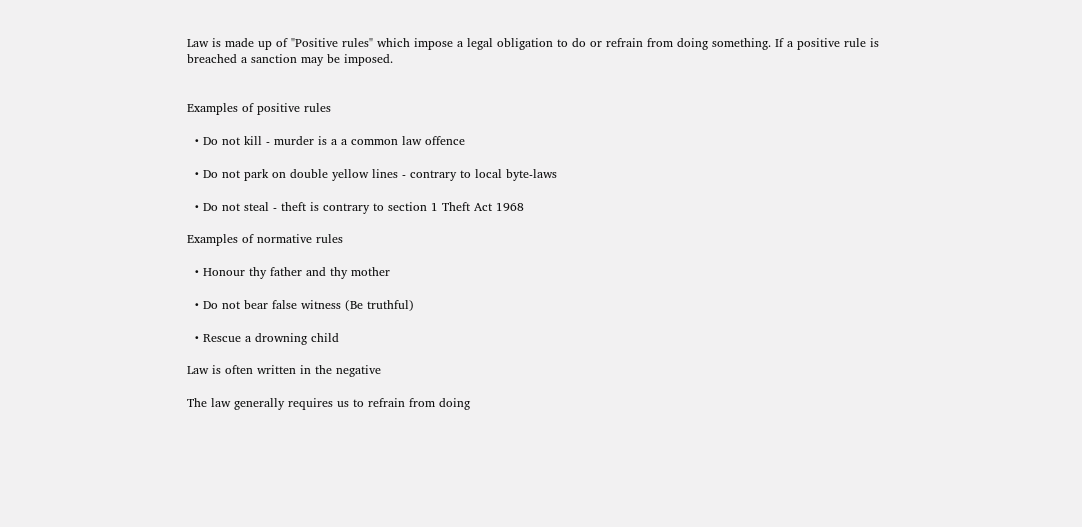Law is made up of "Positive rules" which impose a legal obligation to do or refrain from doing something. If a positive rule is breached a sanction may be imposed.


Examples of positive rules

  • Do not kill - murder is a a common law offence

  • Do not park on double yellow lines - contrary to local byte-laws

  • Do not steal - theft is contrary to section 1 Theft Act 1968

Examples of normative rules

  • Honour thy father and thy mother

  • Do not bear false witness (Be truthful)

  • Rescue a drowning child

Law is often written in the negative

The law generally requires us to refrain from doing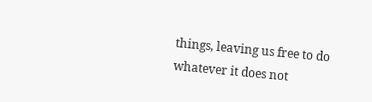things, leaving us free to do whatever it does not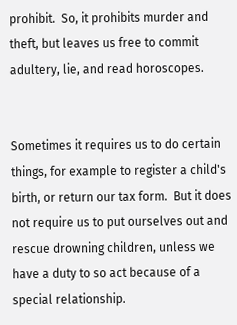prohibit.  So, it prohibits murder and theft, but leaves us free to commit adultery, lie, and read horoscopes.


Sometimes it requires us to do certain things, for example to register a child's birth, or return our tax form.  But it does not require us to put ourselves out and rescue drowning children, unless we have a duty to so act because of a special relationship.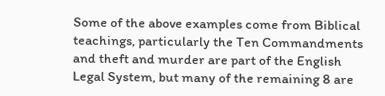Some of the above examples come from Biblical teachings, particularly the Ten Commandments and theft and murder are part of the English Legal System, but many of the remaining 8 are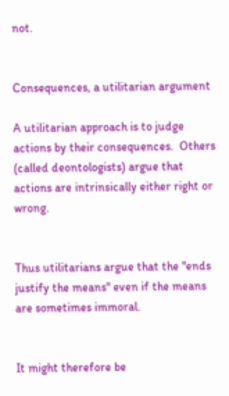not.


Consequences, a utilitarian argument

A utilitarian approach is to judge actions by their consequences.  Others (called deontologists) argue that actions are intrinsically either right or wrong.


Thus utilitarians argue that the "ends justify the means" even if the means are sometimes immoral.


It might therefore be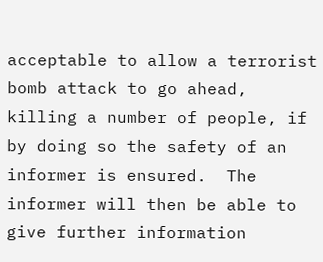acceptable to allow a terrorist bomb attack to go ahead, killing a number of people, if by doing so the safety of an informer is ensured.  The informer will then be able to give further information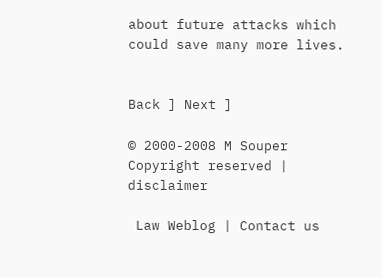about future attacks which could save many more lives.


Back ] Next ]

© 2000-2008 M Souper  Copyright reserved | disclaimer

 Law Weblog | Contact us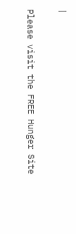|

Please visit the FREE Hunger Site